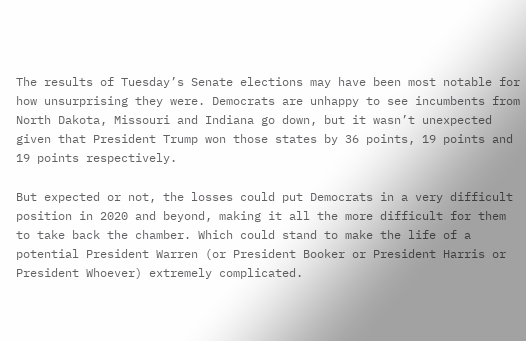The results of Tuesday’s Senate elections may have been most notable for how unsurprising they were. Democrats are unhappy to see incumbents from North Dakota, Missouri and Indiana go down, but it wasn’t unexpected given that President Trump won those states by 36 points, 19 points and 19 points respectively.

But expected or not, the losses could put Democrats in a very difficult position in 2020 and beyond, making it all the more difficult for them to take back the chamber. Which could stand to make the life of a potential President Warren (or President Booker or President Harris or President Whoever) extremely complicated.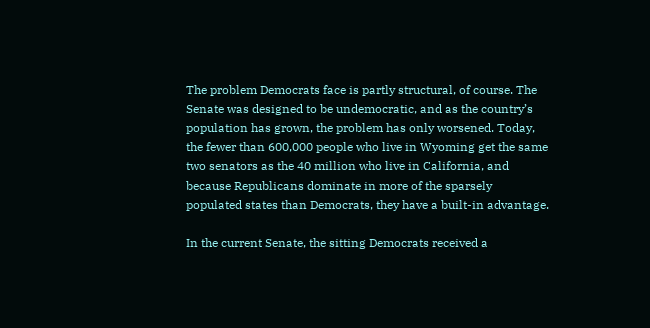The problem Democrats face is partly structural, of course. The Senate was designed to be undemocratic, and as the country’s population has grown, the problem has only worsened. Today, the fewer than 600,000 people who live in Wyoming get the same two senators as the 40 million who live in California, and because Republicans dominate in more of the sparsely populated states than Democrats, they have a built-in advantage.

In the current Senate, the sitting Democrats received a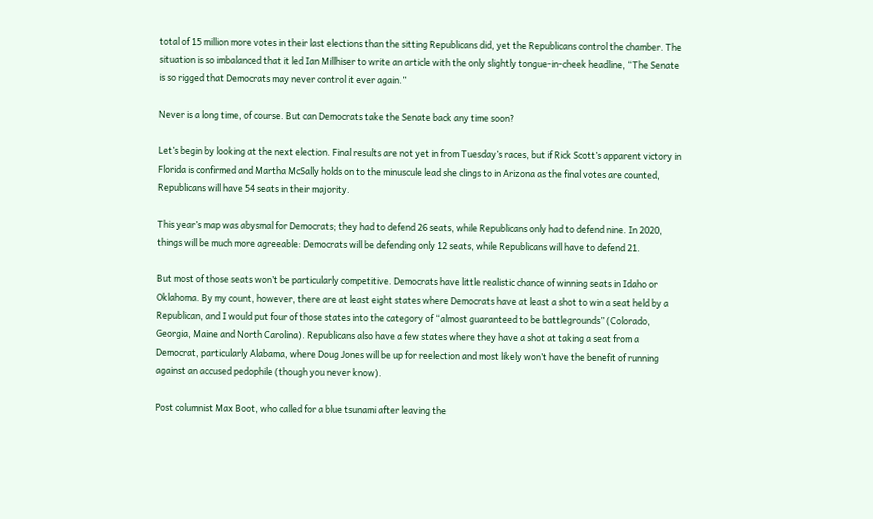total of 15 million more votes in their last elections than the sitting Republicans did, yet the Republicans control the chamber. The situation is so imbalanced that it led Ian Millhiser to write an article with the only slightly tongue-in-cheek headline, “The Senate is so rigged that Democrats may never control it ever again.”

Never is a long time, of course. But can Democrats take the Senate back any time soon?

Let’s begin by looking at the next election. Final results are not yet in from Tuesday’s races, but if Rick Scott’s apparent victory in Florida is confirmed and Martha McSally holds on to the minuscule lead she clings to in Arizona as the final votes are counted, Republicans will have 54 seats in their majority.

This year’s map was abysmal for Democrats; they had to defend 26 seats, while Republicans only had to defend nine. In 2020, things will be much more agreeable: Democrats will be defending only 12 seats, while Republicans will have to defend 21.

But most of those seats won’t be particularly competitive. Democrats have little realistic chance of winning seats in Idaho or Oklahoma. By my count, however, there are at least eight states where Democrats have at least a shot to win a seat held by a Republican, and I would put four of those states into the category of “almost guaranteed to be battlegrounds” (Colorado, Georgia, Maine and North Carolina). Republicans also have a few states where they have a shot at taking a seat from a Democrat, particularly Alabama, where Doug Jones will be up for reelection and most likely won’t have the benefit of running against an accused pedophile (though you never know).

Post columnist Max Boot, who called for a blue tsunami after leaving the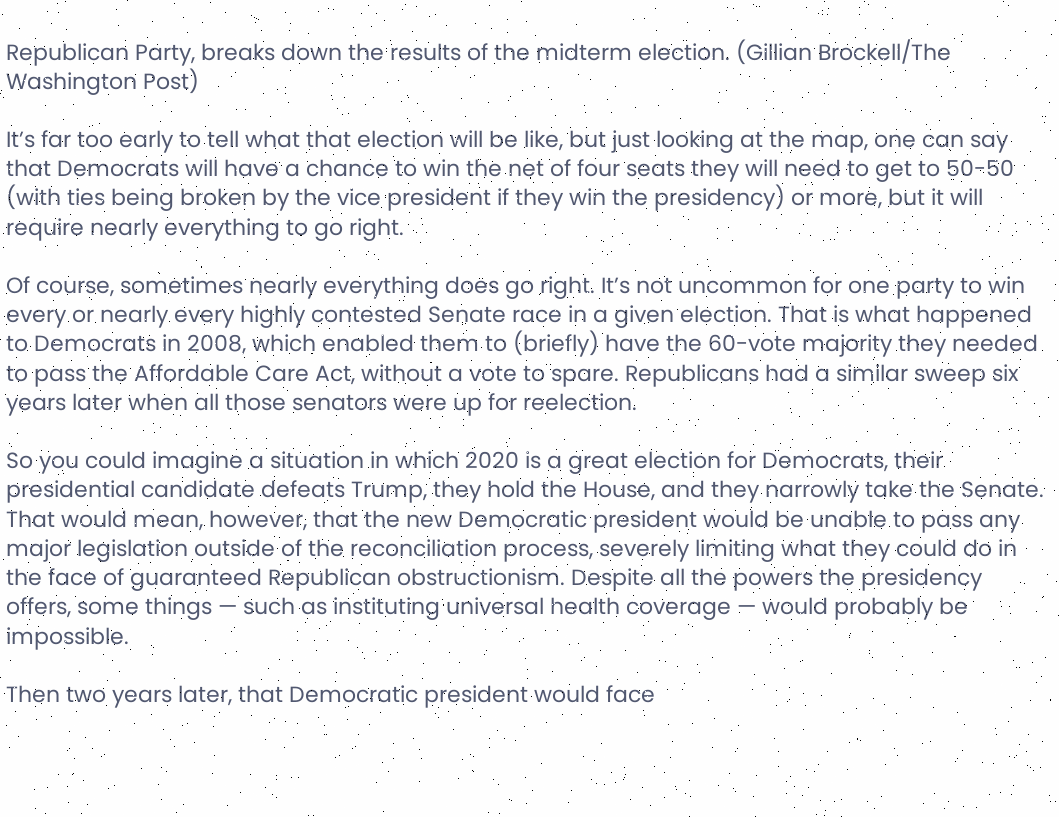Republican Party, breaks down the results of the midterm election. (Gillian Brockell/The Washington Post)

It’s far too early to tell what that election will be like, but just looking at the map, one can say that Democrats will have a chance to win the net of four seats they will need to get to 50-50 (with ties being broken by the vice president if they win the presidency) or more, but it will require nearly everything to go right.

Of course, sometimes nearly everything does go right. It’s not uncommon for one party to win every or nearly every highly contested Senate race in a given election. That is what happened to Democrats in 2008, which enabled them to (briefly) have the 60-vote majority they needed to pass the Affordable Care Act, without a vote to spare. Republicans had a similar sweep six years later when all those senators were up for reelection.

So you could imagine a situation in which 2020 is a great election for Democrats, their presidential candidate defeats Trump, they hold the House, and they narrowly take the Senate. That would mean, however, that the new Democratic president would be unable to pass any major legislation outside of the reconciliation process, severely limiting what they could do in the face of guaranteed Republican obstructionism. Despite all the powers the presidency offers, some things — such as instituting universal health coverage — would probably be impossible.

Then two years later, that Democratic president would face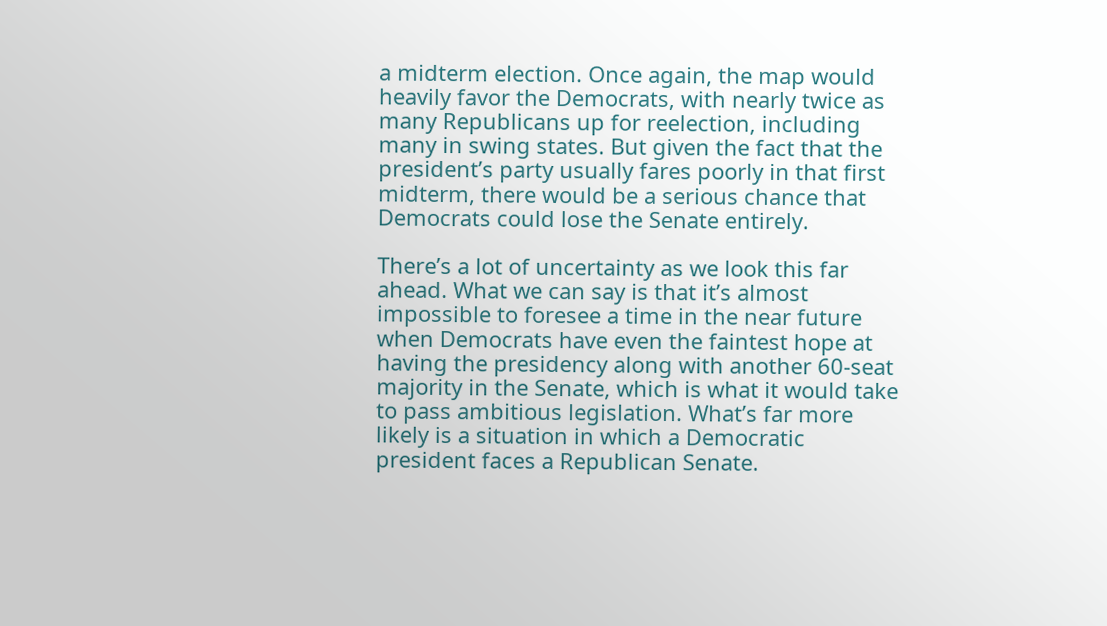a midterm election. Once again, the map would heavily favor the Democrats, with nearly twice as many Republicans up for reelection, including many in swing states. But given the fact that the president’s party usually fares poorly in that first midterm, there would be a serious chance that Democrats could lose the Senate entirely.

There’s a lot of uncertainty as we look this far ahead. What we can say is that it’s almost impossible to foresee a time in the near future when Democrats have even the faintest hope at having the presidency along with another 60-seat majority in the Senate, which is what it would take to pass ambitious legislation. What’s far more likely is a situation in which a Democratic president faces a Republican Senate.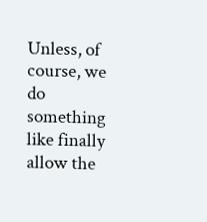Unless, of course, we do something like finally allow the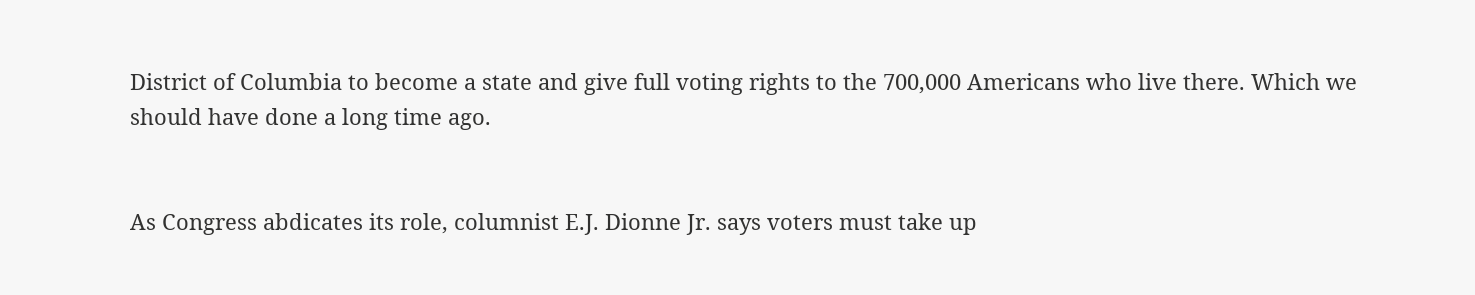District of Columbia to become a state and give full voting rights to the 700,000 Americans who live there. Which we should have done a long time ago.


As Congress abdicates its role, columnist E.J. Dionne Jr. says voters must take up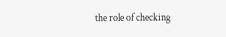the role of checking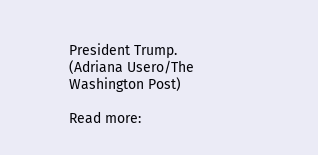President Trump. (Adriana Usero/The Washington Post)

Read more: